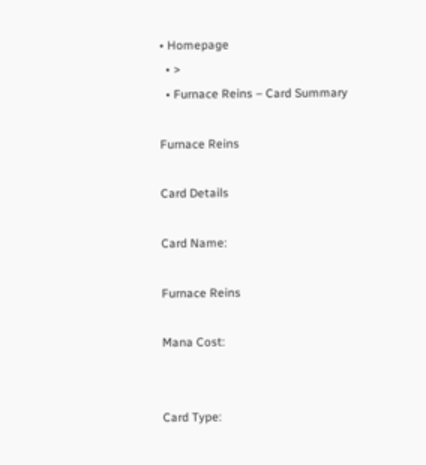• Homepage
  • >
  • Furnace Reins – Card Summary

Furnace Reins

Card Details

Card Name:

Furnace Reins

Mana Cost:


Card Type: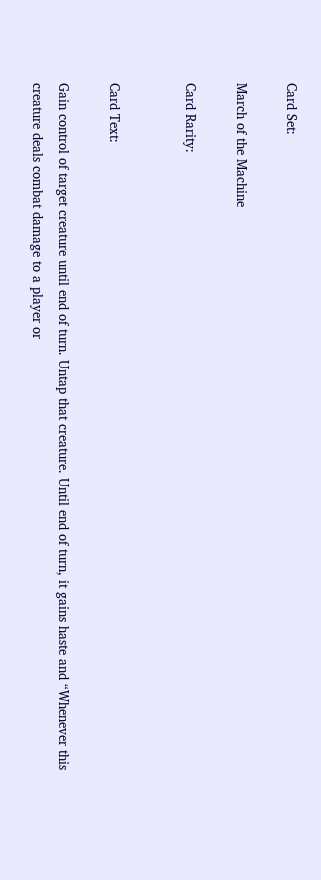Card Set:

March of the Machine

Card Rarity:


Card Text:

Gain control of target creature until end of turn. Untap that creature. Until end of turn, it gains haste and “Whenever this creature deals combat damage to a player or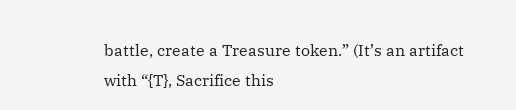battle, create a Treasure token.” (It’s an artifact with “{T}, Sacrifice this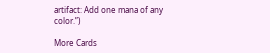artifact: Add one mana of any color.”)

More Cards